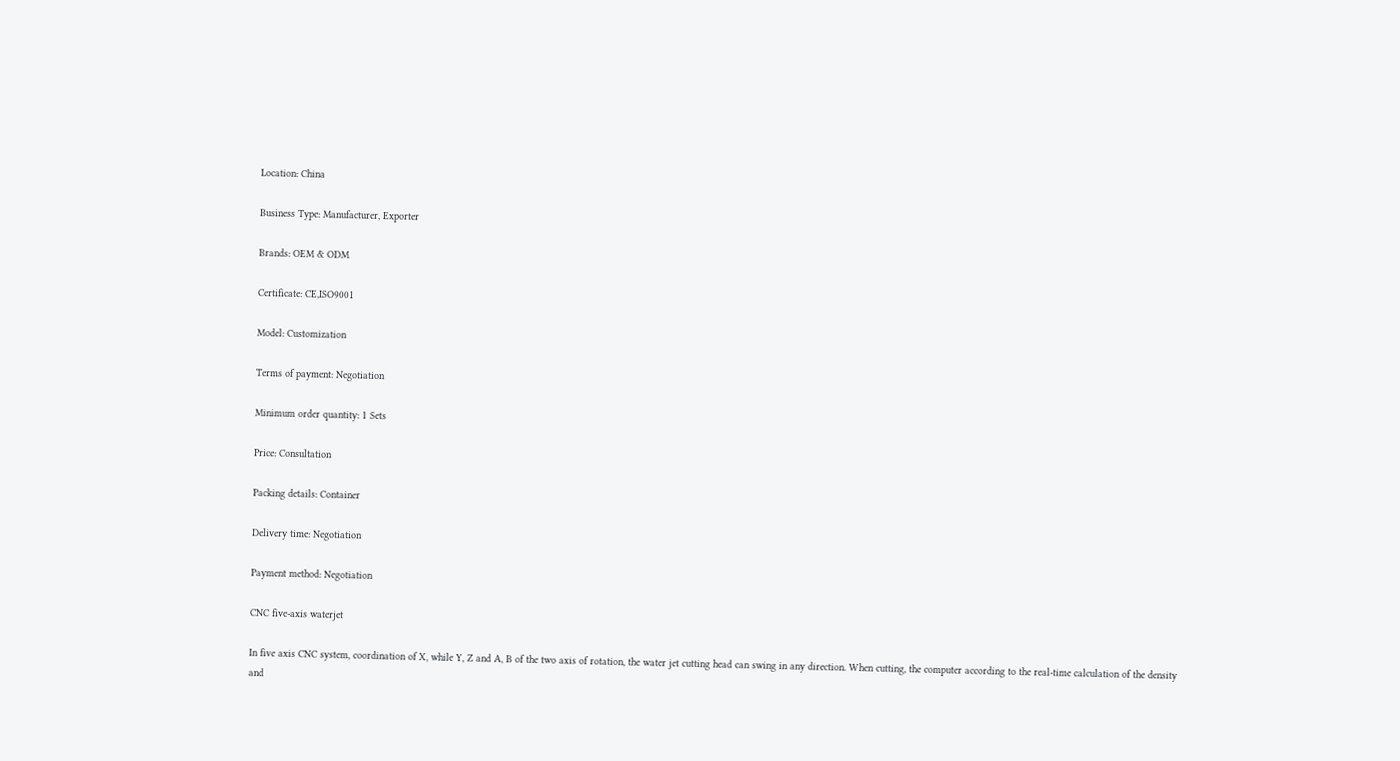Location: China

Business Type: Manufacturer, Exporter

Brands: OEM & ODM

Certificate: CE,ISO9001

Model: Customization

Terms of payment: Negotiation

Minimum order quantity: 1 Sets

Price: Consultation

Packing details: Container

Delivery time: Negotiation

Payment method: Negotiation

CNC five-axis waterjet

In five axis CNC system, coordination of X, while Y, Z and A, B of the two axis of rotation, the water jet cutting head can swing in any direction. When cutting, the computer according to the real-time calculation of the density and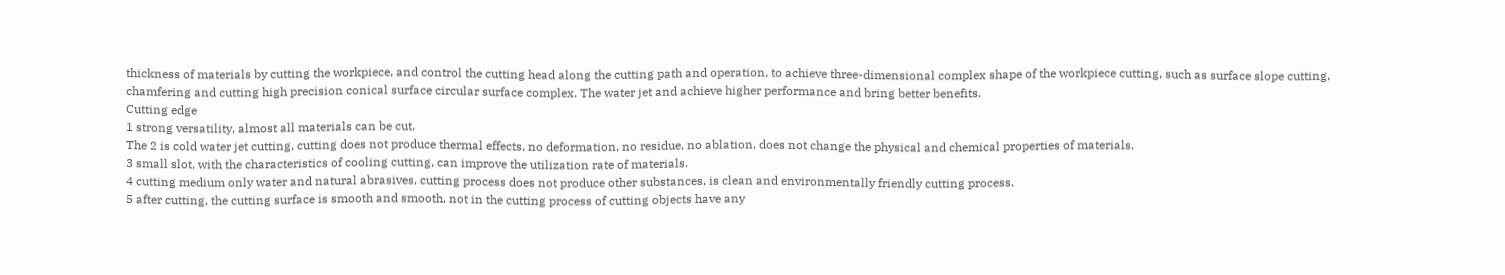thickness of materials by cutting the workpiece, and control the cutting head along the cutting path and operation, to achieve three-dimensional complex shape of the workpiece cutting, such as surface slope cutting, chamfering and cutting high precision conical surface circular surface complex. The water jet and achieve higher performance and bring better benefits.
Cutting edge
1 strong versatility, almost all materials can be cut.
The 2 is cold water jet cutting, cutting does not produce thermal effects, no deformation, no residue, no ablation, does not change the physical and chemical properties of materials.
3 small slot, with the characteristics of cooling cutting, can improve the utilization rate of materials.
4 cutting medium only water and natural abrasives, cutting process does not produce other substances, is clean and environmentally friendly cutting process.
5 after cutting, the cutting surface is smooth and smooth, not in the cutting process of cutting objects have any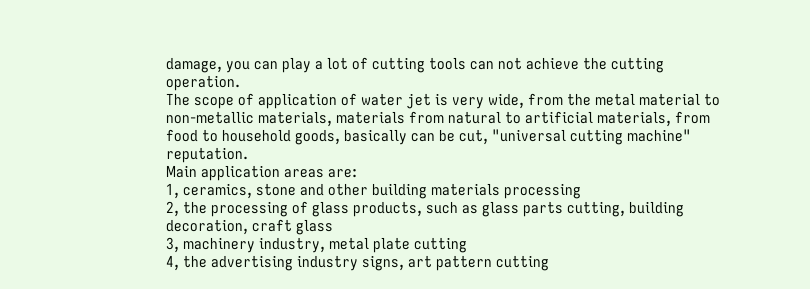damage, you can play a lot of cutting tools can not achieve the cutting operation.
The scope of application of water jet is very wide, from the metal material to non-metallic materials, materials from natural to artificial materials, from food to household goods, basically can be cut, "universal cutting machine" reputation.
Main application areas are:
1, ceramics, stone and other building materials processing
2, the processing of glass products, such as glass parts cutting, building decoration, craft glass
3, machinery industry, metal plate cutting
4, the advertising industry signs, art pattern cutting